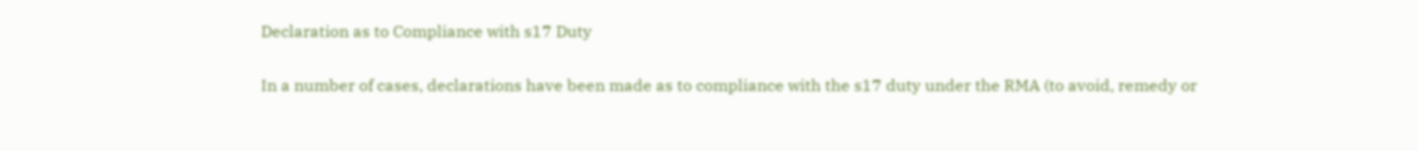Declaration as to Compliance with s17 Duty

In a number of cases, declarations have been made as to compliance with the s17 duty under the RMA (to avoid, remedy or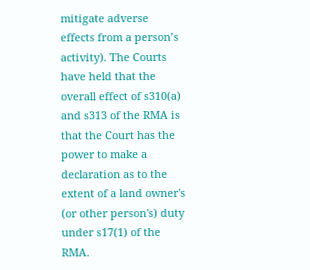mitigate adverse effects from a person’s activity). The Courts have held that the overall effect of s310(a) and s313 of the RMA is that the Court has the power to make a declaration as to the extent of a land owner's (or other person's) duty under s17(1) of the RMA.